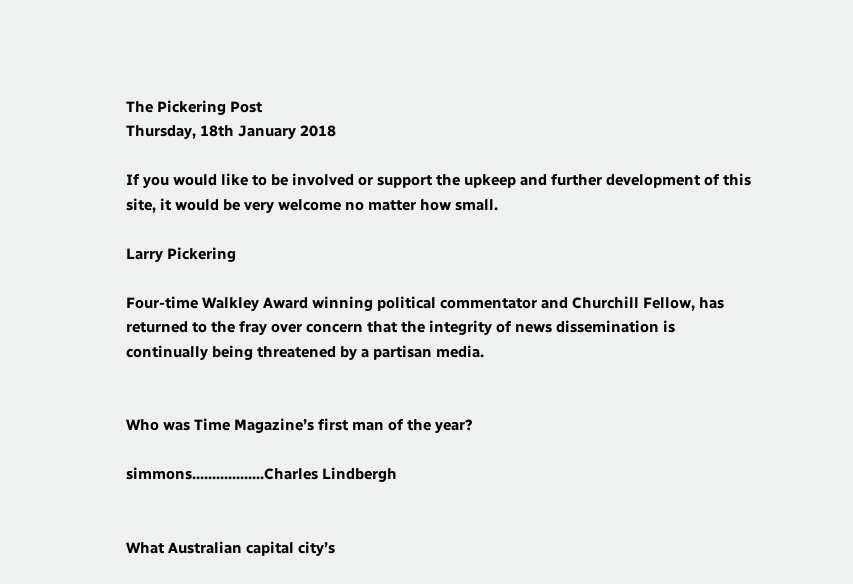The Pickering Post
Thursday, 18th January 2018

If you would like to be involved or support the upkeep and further development of this site, it would be very welcome no matter how small.

Larry Pickering

Four-time Walkley Award winning political commentator and Churchill Fellow, has returned to the fray over concern that the integrity of news dissemination is continually being threatened by a partisan media.


Who was Time Magazine’s first man of the year?

simmons..................Charles Lindbergh


What Australian capital city’s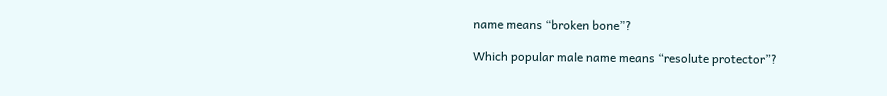name means “broken bone”?

Which popular male name means “resolute protector”?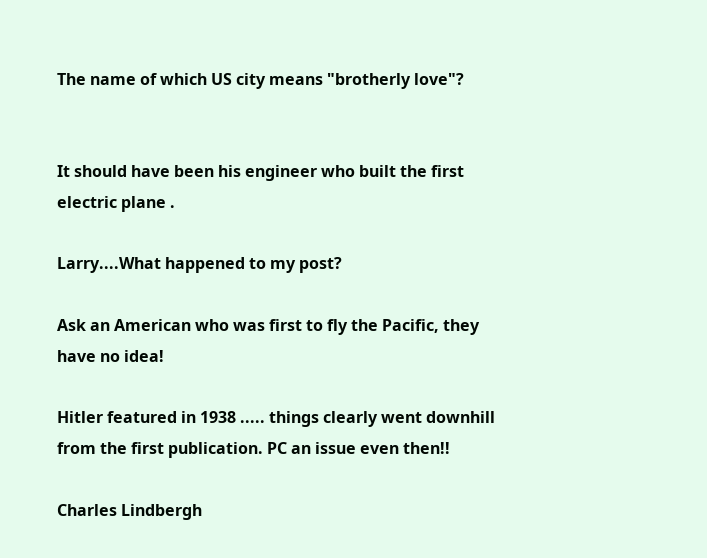The name of which US city means "brotherly love"?


It should have been his engineer who built the first electric plane .

Larry....What happened to my post?

Ask an American who was first to fly the Pacific, they have no idea!

Hitler featured in 1938 ..... things clearly went downhill from the first publication. PC an issue even then!!

Charles Lindbergh